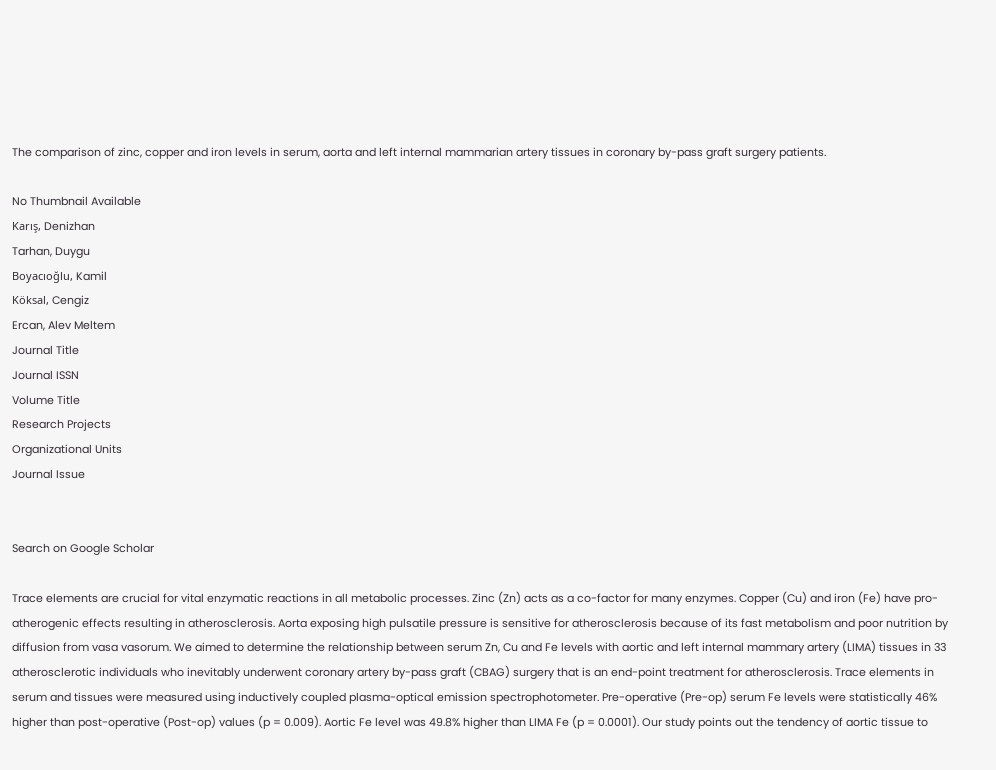The comparison of zinc, copper and iron levels in serum, aorta and left internal mammarian artery tissues in coronary by-pass graft surgery patients.

No Thumbnail Available
Karış, Denizhan
Tarhan, Duygu
Boyacıoğlu, Kamil
Köksal, Cengiz
Ercan, Alev Meltem
Journal Title
Journal ISSN
Volume Title
Research Projects
Organizational Units
Journal Issue


Search on Google Scholar

Trace elements are crucial for vital enzymatic reactions in all metabolic processes. Zinc (Zn) acts as a co-factor for many enzymes. Copper (Cu) and iron (Fe) have pro-atherogenic effects resulting in atherosclerosis. Aorta exposing high pulsatile pressure is sensitive for atherosclerosis because of its fast metabolism and poor nutrition by diffusion from vasa vasorum. We aimed to determine the relationship between serum Zn, Cu and Fe levels with aortic and left internal mammary artery (LIMA) tissues in 33 atherosclerotic individuals who inevitably underwent coronary artery by-pass graft (CBAG) surgery that is an end-point treatment for atherosclerosis. Trace elements in serum and tissues were measured using inductively coupled plasma-optical emission spectrophotometer. Pre-operative (Pre-op) serum Fe levels were statistically 46% higher than post-operative (Post-op) values (p = 0.009). Aortic Fe level was 49.8% higher than LIMA Fe (p = 0.0001). Our study points out the tendency of aortic tissue to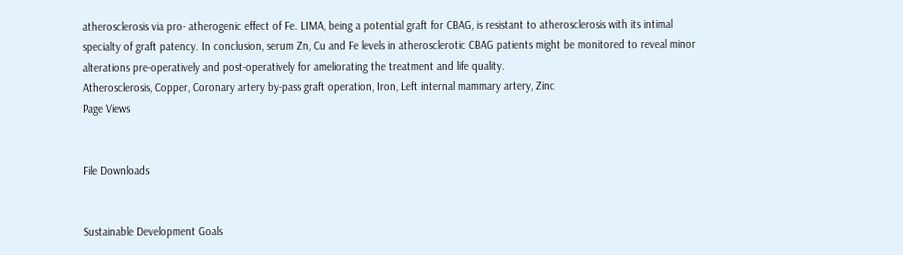atherosclerosis via pro- atherogenic effect of Fe. LIMA, being a potential graft for CBAG, is resistant to atherosclerosis with its intimal specialty of graft patency. In conclusion, serum Zn, Cu and Fe levels in atherosclerotic CBAG patients might be monitored to reveal minor alterations pre-operatively and post-operatively for ameliorating the treatment and life quality.
Atherosclerosis, Copper, Coronary artery by-pass graft operation, Iron, Left internal mammary artery, Zinc
Page Views


File Downloads


Sustainable Development Goals